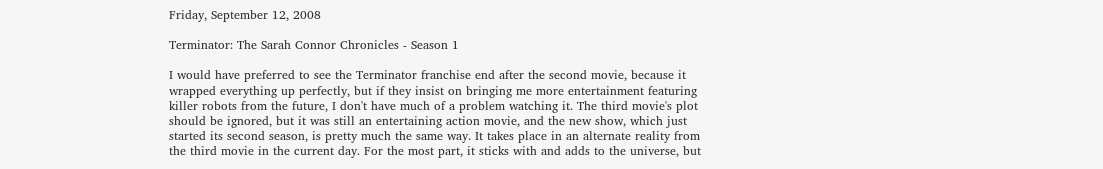Friday, September 12, 2008

Terminator: The Sarah Connor Chronicles - Season 1

I would have preferred to see the Terminator franchise end after the second movie, because it wrapped everything up perfectly, but if they insist on bringing me more entertainment featuring killer robots from the future, I don't have much of a problem watching it. The third movie's plot should be ignored, but it was still an entertaining action movie, and the new show, which just started its second season, is pretty much the same way. It takes place in an alternate reality from the third movie in the current day. For the most part, it sticks with and adds to the universe, but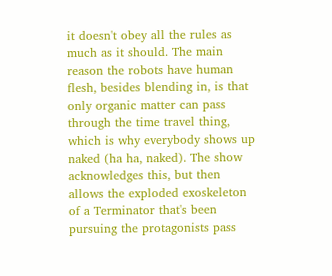it doesn't obey all the rules as much as it should. The main reason the robots have human flesh, besides blending in, is that only organic matter can pass through the time travel thing, which is why everybody shows up naked (ha ha, naked). The show acknowledges this, but then allows the exploded exoskeleton of a Terminator that's been pursuing the protagonists pass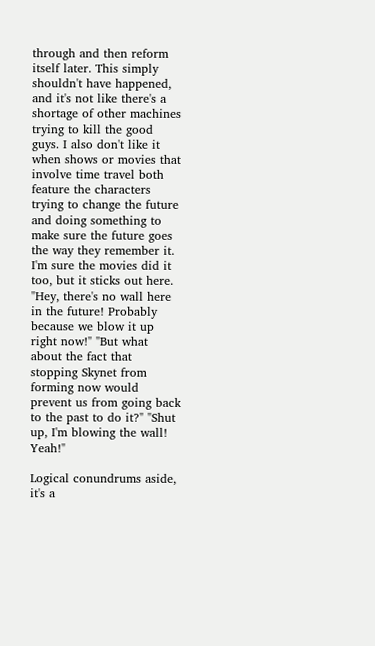through and then reform itself later. This simply shouldn't have happened, and it's not like there's a shortage of other machines trying to kill the good guys. I also don't like it when shows or movies that involve time travel both feature the characters trying to change the future and doing something to make sure the future goes the way they remember it. I'm sure the movies did it too, but it sticks out here. "Hey, there's no wall here in the future! Probably because we blow it up right now!" "But what about the fact that stopping Skynet from forming now would prevent us from going back to the past to do it?" "Shut up, I'm blowing the wall! Yeah!"

Logical conundrums aside, it's a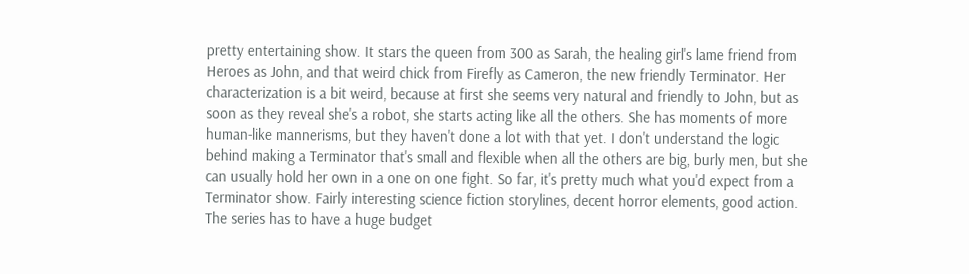pretty entertaining show. It stars the queen from 300 as Sarah, the healing girl's lame friend from Heroes as John, and that weird chick from Firefly as Cameron, the new friendly Terminator. Her characterization is a bit weird, because at first she seems very natural and friendly to John, but as soon as they reveal she's a robot, she starts acting like all the others. She has moments of more human-like mannerisms, but they haven't done a lot with that yet. I don't understand the logic behind making a Terminator that's small and flexible when all the others are big, burly men, but she can usually hold her own in a one on one fight. So far, it's pretty much what you'd expect from a Terminator show. Fairly interesting science fiction storylines, decent horror elements, good action. The series has to have a huge budget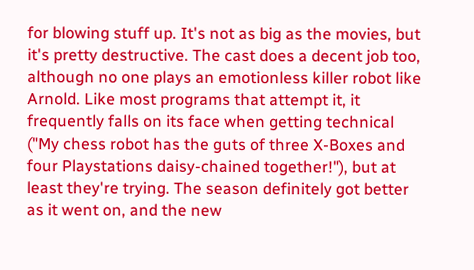for blowing stuff up. It's not as big as the movies, but it's pretty destructive. The cast does a decent job too, although no one plays an emotionless killer robot like Arnold. Like most programs that attempt it, it frequently falls on its face when getting technical ("My chess robot has the guts of three X-Boxes and four Playstations daisy-chained together!"), but at least they're trying. The season definitely got better as it went on, and the new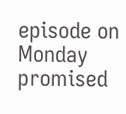episode on Monday promised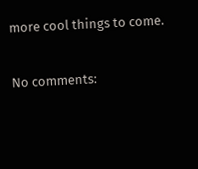more cool things to come.

No comments: